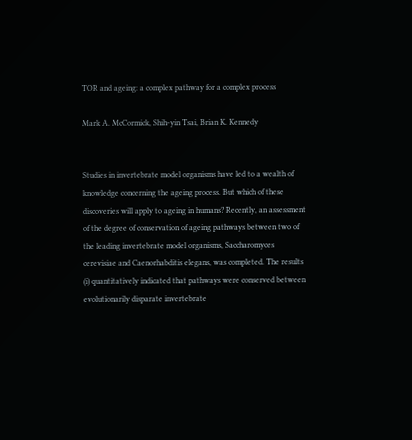TOR and ageing: a complex pathway for a complex process

Mark A. McCormick, Shih-yin Tsai, Brian K. Kennedy


Studies in invertebrate model organisms have led to a wealth of knowledge concerning the ageing process. But which of these discoveries will apply to ageing in humans? Recently, an assessment of the degree of conservation of ageing pathways between two of the leading invertebrate model organisms, Saccharomyces cerevisiae and Caenorhabditis elegans, was completed. The results (i) quantitatively indicated that pathways were conserved between evolutionarily disparate invertebrate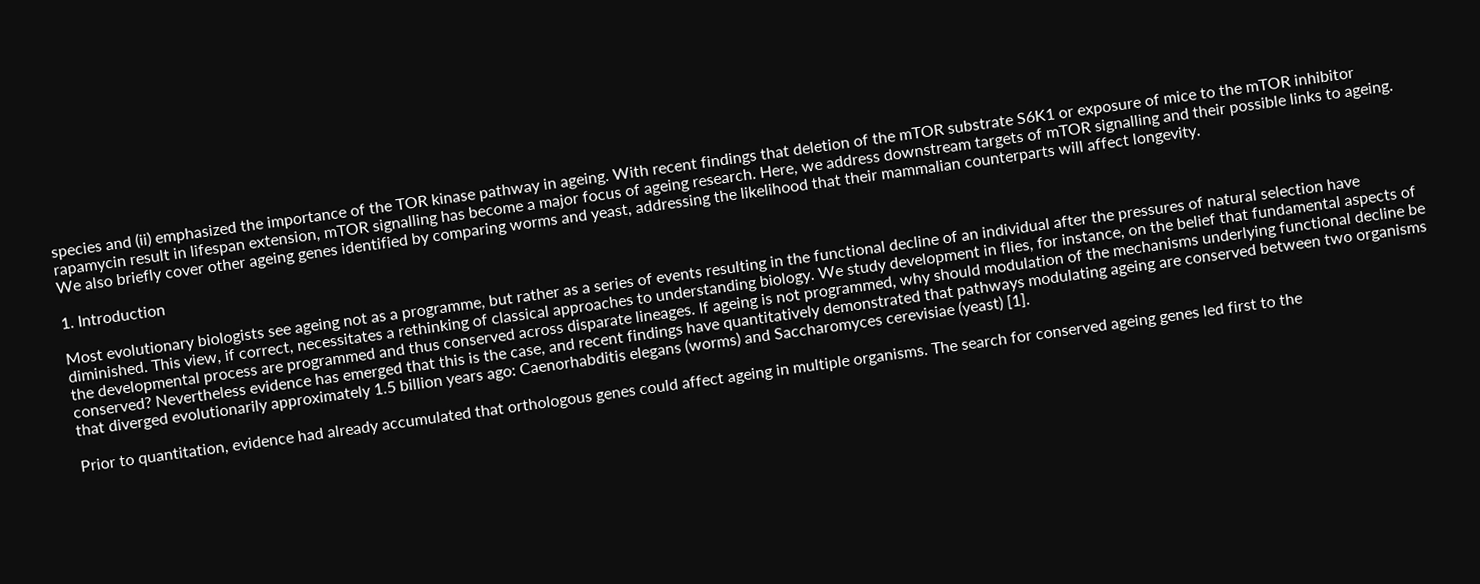species and (ii) emphasized the importance of the TOR kinase pathway in ageing. With recent findings that deletion of the mTOR substrate S6K1 or exposure of mice to the mTOR inhibitor rapamycin result in lifespan extension, mTOR signalling has become a major focus of ageing research. Here, we address downstream targets of mTOR signalling and their possible links to ageing. We also briefly cover other ageing genes identified by comparing worms and yeast, addressing the likelihood that their mammalian counterparts will affect longevity.

1. Introduction

Most evolutionary biologists see ageing not as a programme, but rather as a series of events resulting in the functional decline of an individual after the pressures of natural selection have diminished. This view, if correct, necessitates a rethinking of classical approaches to understanding biology. We study development in flies, for instance, on the belief that fundamental aspects of the developmental process are programmed and thus conserved across disparate lineages. If ageing is not programmed, why should modulation of the mechanisms underlying functional decline be conserved? Nevertheless evidence has emerged that this is the case, and recent findings have quantitatively demonstrated that pathways modulating ageing are conserved between two organisms that diverged evolutionarily approximately 1.5 billion years ago: Caenorhabditis elegans (worms) and Saccharomyces cerevisiae (yeast) [1].

Prior to quantitation, evidence had already accumulated that orthologous genes could affect ageing in multiple organisms. The search for conserved ageing genes led first to the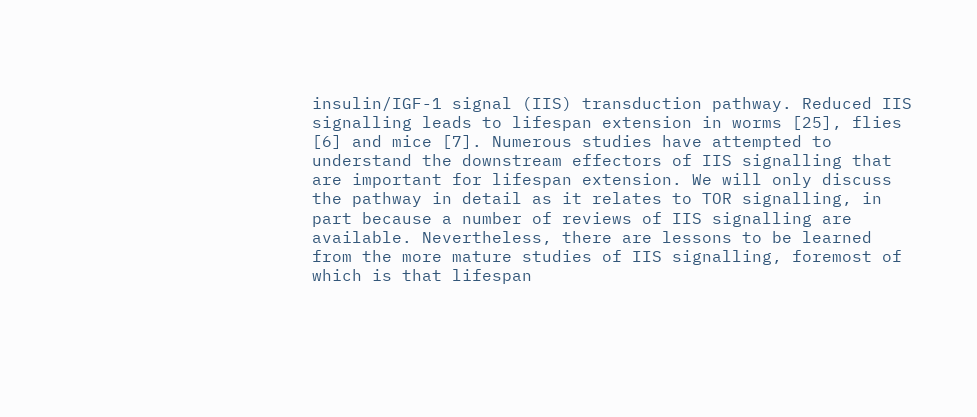insulin/IGF-1 signal (IIS) transduction pathway. Reduced IIS signalling leads to lifespan extension in worms [25], flies [6] and mice [7]. Numerous studies have attempted to understand the downstream effectors of IIS signalling that are important for lifespan extension. We will only discuss the pathway in detail as it relates to TOR signalling, in part because a number of reviews of IIS signalling are available. Nevertheless, there are lessons to be learned from the more mature studies of IIS signalling, foremost of which is that lifespan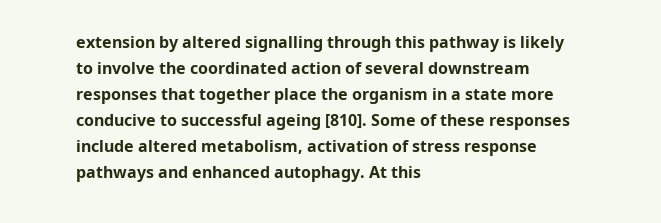extension by altered signalling through this pathway is likely to involve the coordinated action of several downstream responses that together place the organism in a state more conducive to successful ageing [810]. Some of these responses include altered metabolism, activation of stress response pathways and enhanced autophagy. At this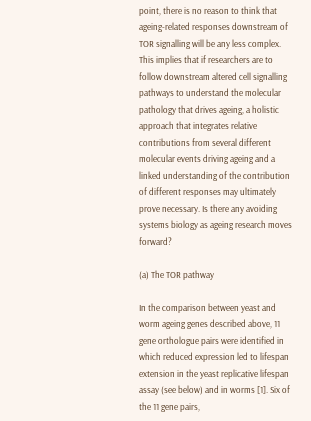point, there is no reason to think that ageing-related responses downstream of TOR signalling will be any less complex. This implies that if researchers are to follow downstream altered cell signalling pathways to understand the molecular pathology that drives ageing, a holistic approach that integrates relative contributions from several different molecular events driving ageing and a linked understanding of the contribution of different responses may ultimately prove necessary. Is there any avoiding systems biology as ageing research moves forward?

(a) The TOR pathway

In the comparison between yeast and worm ageing genes described above, 11 gene orthologue pairs were identified in which reduced expression led to lifespan extension in the yeast replicative lifespan assay (see below) and in worms [1]. Six of the 11 gene pairs,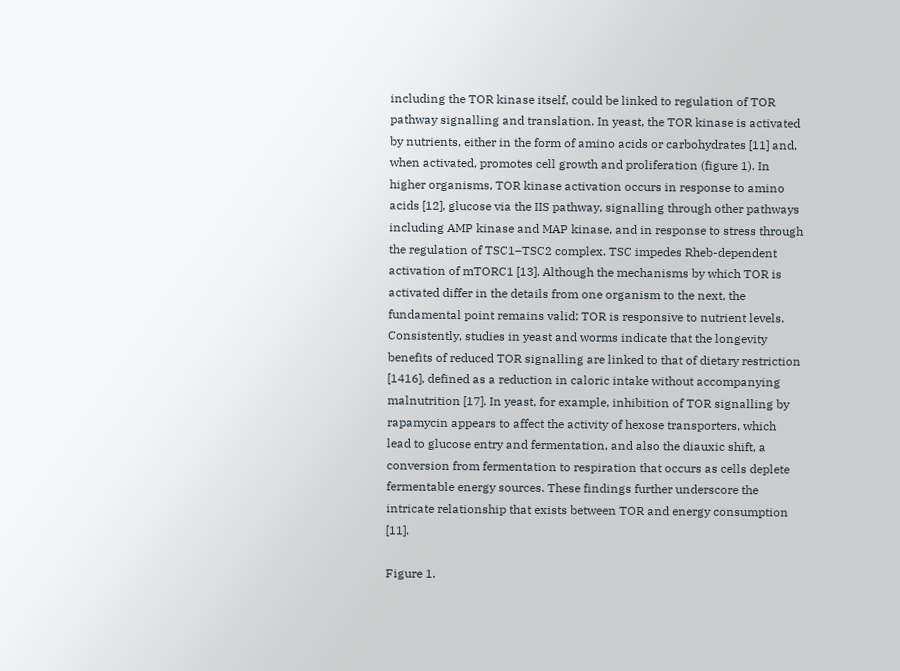including the TOR kinase itself, could be linked to regulation of TOR pathway signalling and translation. In yeast, the TOR kinase is activated by nutrients, either in the form of amino acids or carbohydrates [11] and, when activated, promotes cell growth and proliferation (figure 1). In higher organisms, TOR kinase activation occurs in response to amino acids [12], glucose via the IIS pathway, signalling through other pathways including AMP kinase and MAP kinase, and in response to stress through the regulation of TSC1–TSC2 complex. TSC impedes Rheb-dependent activation of mTORC1 [13]. Although the mechanisms by which TOR is activated differ in the details from one organism to the next, the fundamental point remains valid: TOR is responsive to nutrient levels. Consistently, studies in yeast and worms indicate that the longevity benefits of reduced TOR signalling are linked to that of dietary restriction [1416], defined as a reduction in caloric intake without accompanying malnutrition [17]. In yeast, for example, inhibition of TOR signalling by rapamycin appears to affect the activity of hexose transporters, which lead to glucose entry and fermentation, and also the diauxic shift, a conversion from fermentation to respiration that occurs as cells deplete fermentable energy sources. These findings further underscore the intricate relationship that exists between TOR and energy consumption [11].

Figure 1.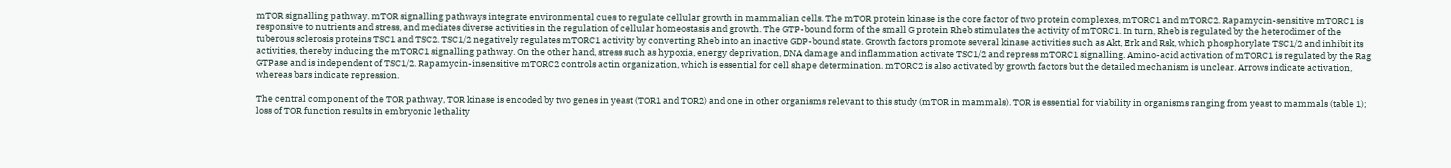mTOR signalling pathway. mTOR signalling pathways integrate environmental cues to regulate cellular growth in mammalian cells. The mTOR protein kinase is the core factor of two protein complexes, mTORC1 and mTORC2. Rapamycin-sensitive mTORC1 is responsive to nutrients and stress, and mediates diverse activities in the regulation of cellular homeostasis and growth. The GTP-bound form of the small G protein Rheb stimulates the activity of mTORC1. In turn, Rheb is regulated by the heterodimer of the tuberous sclerosis proteins TSC1 and TSC2. TSC1/2 negatively regulates mTORC1 activity by converting Rheb into an inactive GDP-bound state. Growth factors promote several kinase activities such as Akt, Erk and Rsk, which phosphorylate TSC1/2 and inhibit its activities, thereby inducing the mTORC1 signalling pathway. On the other hand, stress such as hypoxia, energy deprivation, DNA damage and inflammation activate TSC1/2 and repress mTORC1 signalling. Amino-acid activation of mTORC1 is regulated by the Rag GTPase and is independent of TSC1/2. Rapamycin-insensitive mTORC2 controls actin organization, which is essential for cell shape determination. mTORC2 is also activated by growth factors but the detailed mechanism is unclear. Arrows indicate activation, whereas bars indicate repression.

The central component of the TOR pathway, TOR kinase is encoded by two genes in yeast (TOR1 and TOR2) and one in other organisms relevant to this study (mTOR in mammals). TOR is essential for viability in organisms ranging from yeast to mammals (table 1); loss of TOR function results in embryonic lethality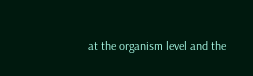at the organism level and the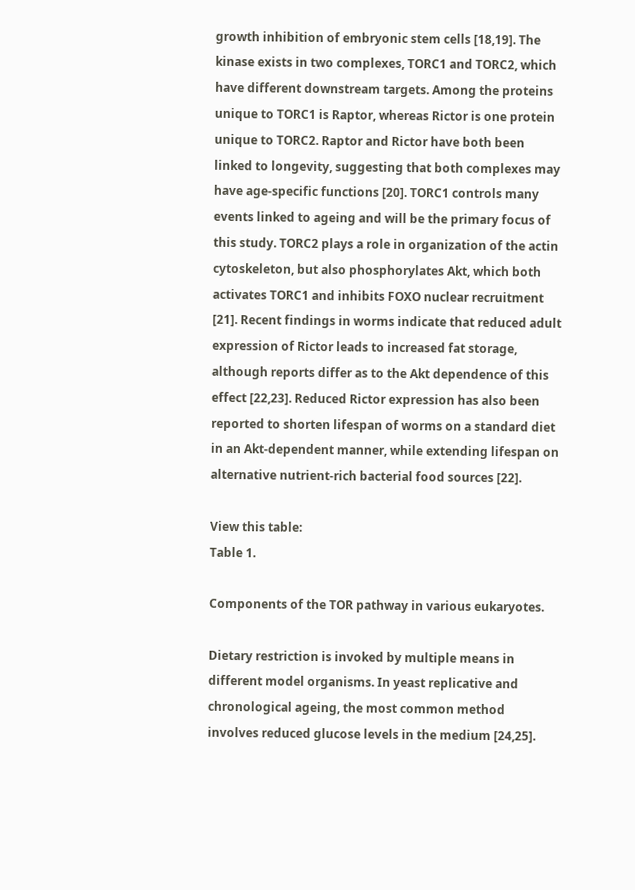growth inhibition of embryonic stem cells [18,19]. The kinase exists in two complexes, TORC1 and TORC2, which have different downstream targets. Among the proteins unique to TORC1 is Raptor, whereas Rictor is one protein unique to TORC2. Raptor and Rictor have both been linked to longevity, suggesting that both complexes may have age-specific functions [20]. TORC1 controls many events linked to ageing and will be the primary focus of this study. TORC2 plays a role in organization of the actin cytoskeleton, but also phosphorylates Akt, which both activates TORC1 and inhibits FOXO nuclear recruitment [21]. Recent findings in worms indicate that reduced adult expression of Rictor leads to increased fat storage, although reports differ as to the Akt dependence of this effect [22,23]. Reduced Rictor expression has also been reported to shorten lifespan of worms on a standard diet in an Akt-dependent manner, while extending lifespan on alternative nutrient-rich bacterial food sources [22].

View this table:
Table 1.

Components of the TOR pathway in various eukaryotes.

Dietary restriction is invoked by multiple means in different model organisms. In yeast replicative and chronological ageing, the most common method involves reduced glucose levels in the medium [24,25].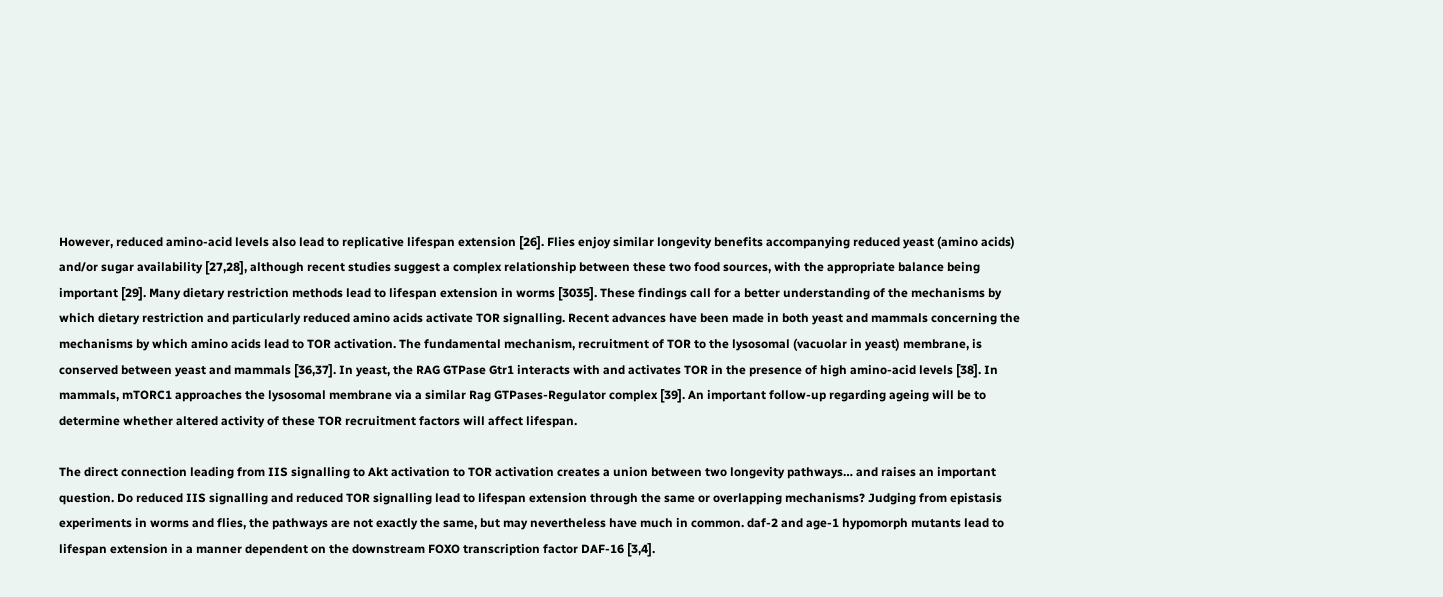However, reduced amino-acid levels also lead to replicative lifespan extension [26]. Flies enjoy similar longevity benefits accompanying reduced yeast (amino acids) and/or sugar availability [27,28], although recent studies suggest a complex relationship between these two food sources, with the appropriate balance being important [29]. Many dietary restriction methods lead to lifespan extension in worms [3035]. These findings call for a better understanding of the mechanisms by which dietary restriction and particularly reduced amino acids activate TOR signalling. Recent advances have been made in both yeast and mammals concerning the mechanisms by which amino acids lead to TOR activation. The fundamental mechanism, recruitment of TOR to the lysosomal (vacuolar in yeast) membrane, is conserved between yeast and mammals [36,37]. In yeast, the RAG GTPase Gtr1 interacts with and activates TOR in the presence of high amino-acid levels [38]. In mammals, mTORC1 approaches the lysosomal membrane via a similar Rag GTPases-Regulator complex [39]. An important follow-up regarding ageing will be to determine whether altered activity of these TOR recruitment factors will affect lifespan.

The direct connection leading from IIS signalling to Akt activation to TOR activation creates a union between two longevity pathways… and raises an important question. Do reduced IIS signalling and reduced TOR signalling lead to lifespan extension through the same or overlapping mechanisms? Judging from epistasis experiments in worms and flies, the pathways are not exactly the same, but may nevertheless have much in common. daf-2 and age-1 hypomorph mutants lead to lifespan extension in a manner dependent on the downstream FOXO transcription factor DAF-16 [3,4].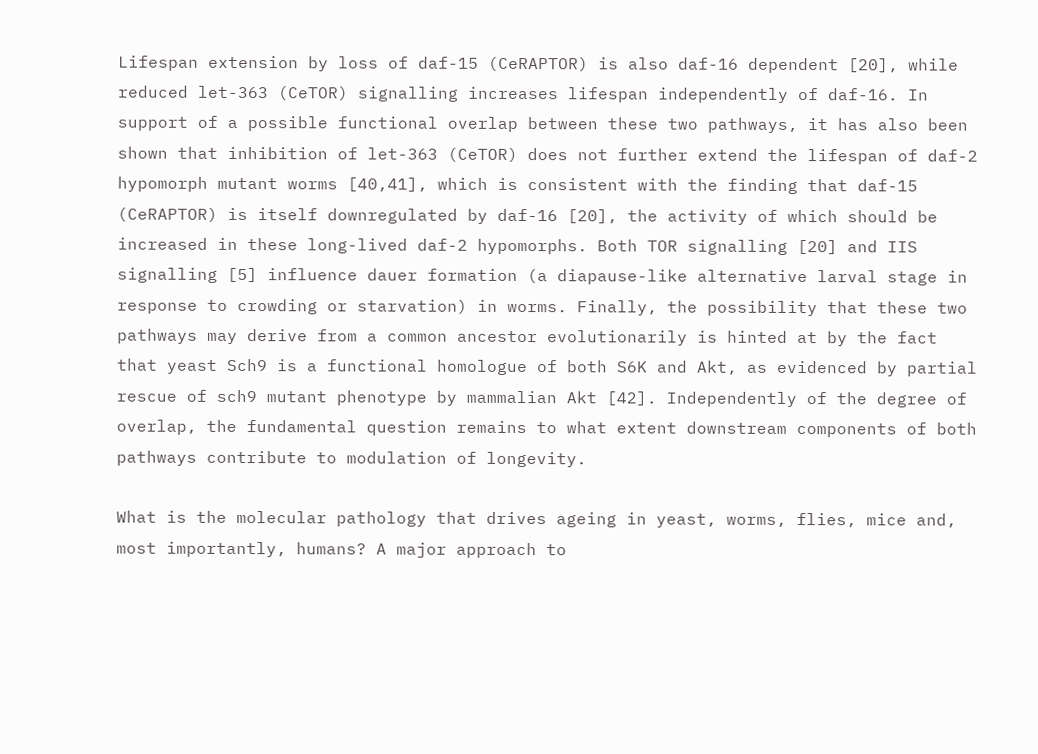Lifespan extension by loss of daf-15 (CeRAPTOR) is also daf-16 dependent [20], while reduced let-363 (CeTOR) signalling increases lifespan independently of daf-16. In support of a possible functional overlap between these two pathways, it has also been shown that inhibition of let-363 (CeTOR) does not further extend the lifespan of daf-2 hypomorph mutant worms [40,41], which is consistent with the finding that daf-15 (CeRAPTOR) is itself downregulated by daf-16 [20], the activity of which should be increased in these long-lived daf-2 hypomorphs. Both TOR signalling [20] and IIS signalling [5] influence dauer formation (a diapause-like alternative larval stage in response to crowding or starvation) in worms. Finally, the possibility that these two pathways may derive from a common ancestor evolutionarily is hinted at by the fact that yeast Sch9 is a functional homologue of both S6K and Akt, as evidenced by partial rescue of sch9 mutant phenotype by mammalian Akt [42]. Independently of the degree of overlap, the fundamental question remains to what extent downstream components of both pathways contribute to modulation of longevity.

What is the molecular pathology that drives ageing in yeast, worms, flies, mice and, most importantly, humans? A major approach to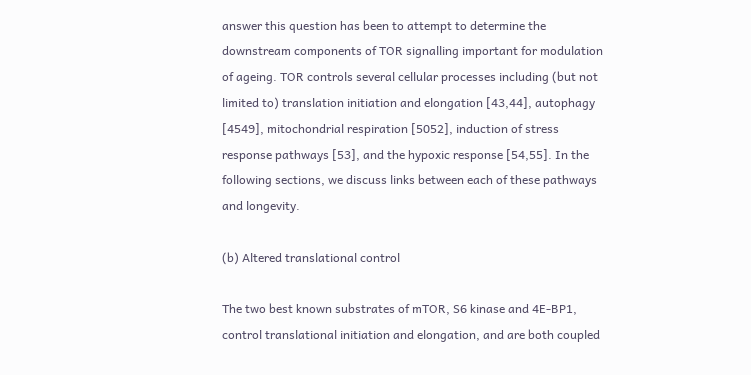answer this question has been to attempt to determine the downstream components of TOR signalling important for modulation of ageing. TOR controls several cellular processes including (but not limited to) translation initiation and elongation [43,44], autophagy [4549], mitochondrial respiration [5052], induction of stress response pathways [53], and the hypoxic response [54,55]. In the following sections, we discuss links between each of these pathways and longevity.

(b) Altered translational control

The two best known substrates of mTOR, S6 kinase and 4E-BP1, control translational initiation and elongation, and are both coupled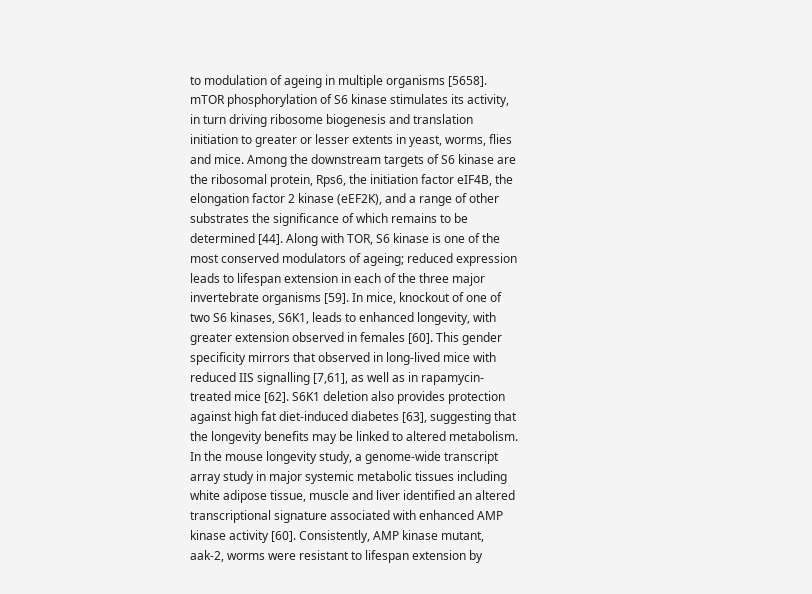to modulation of ageing in multiple organisms [5658]. mTOR phosphorylation of S6 kinase stimulates its activity, in turn driving ribosome biogenesis and translation initiation to greater or lesser extents in yeast, worms, flies and mice. Among the downstream targets of S6 kinase are the ribosomal protein, Rps6, the initiation factor eIF4B, the elongation factor 2 kinase (eEF2K), and a range of other substrates the significance of which remains to be determined [44]. Along with TOR, S6 kinase is one of the most conserved modulators of ageing; reduced expression leads to lifespan extension in each of the three major invertebrate organisms [59]. In mice, knockout of one of two S6 kinases, S6K1, leads to enhanced longevity, with greater extension observed in females [60]. This gender specificity mirrors that observed in long-lived mice with reduced IIS signalling [7,61], as well as in rapamycin-treated mice [62]. S6K1 deletion also provides protection against high fat diet-induced diabetes [63], suggesting that the longevity benefits may be linked to altered metabolism. In the mouse longevity study, a genome-wide transcript array study in major systemic metabolic tissues including white adipose tissue, muscle and liver identified an altered transcriptional signature associated with enhanced AMP kinase activity [60]. Consistently, AMP kinase mutant, aak-2, worms were resistant to lifespan extension by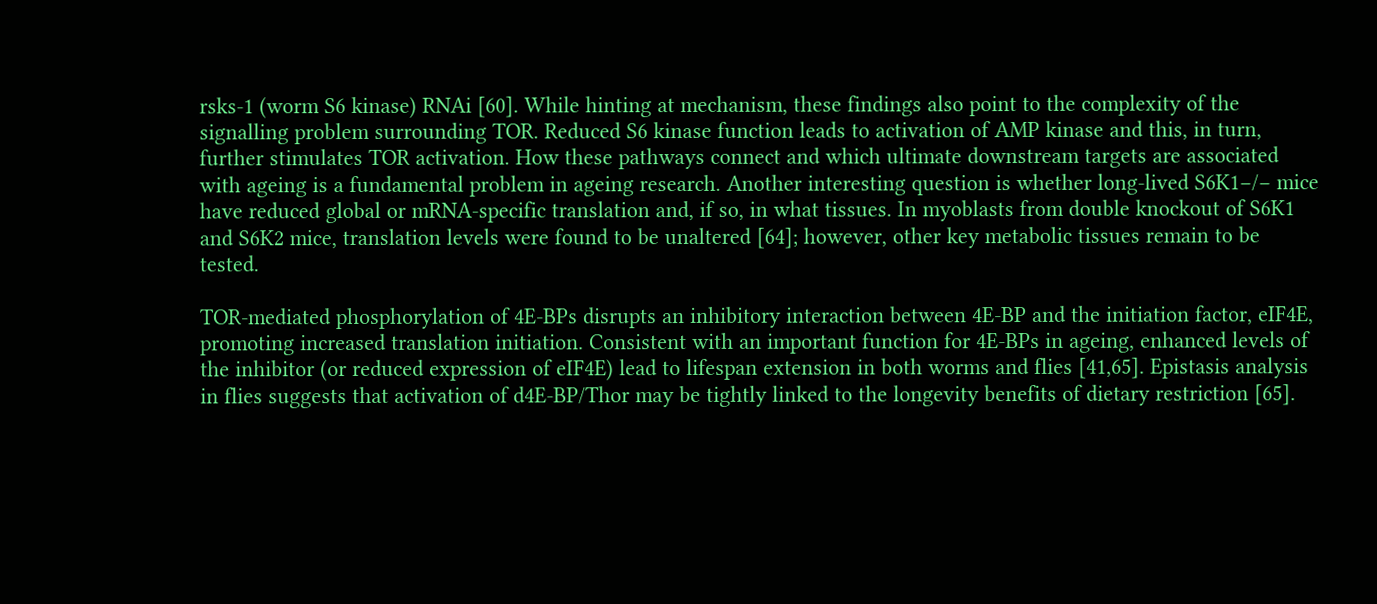rsks-1 (worm S6 kinase) RNAi [60]. While hinting at mechanism, these findings also point to the complexity of the signalling problem surrounding TOR. Reduced S6 kinase function leads to activation of AMP kinase and this, in turn, further stimulates TOR activation. How these pathways connect and which ultimate downstream targets are associated with ageing is a fundamental problem in ageing research. Another interesting question is whether long-lived S6K1−/− mice have reduced global or mRNA-specific translation and, if so, in what tissues. In myoblasts from double knockout of S6K1 and S6K2 mice, translation levels were found to be unaltered [64]; however, other key metabolic tissues remain to be tested.

TOR-mediated phosphorylation of 4E-BPs disrupts an inhibitory interaction between 4E-BP and the initiation factor, eIF4E, promoting increased translation initiation. Consistent with an important function for 4E-BPs in ageing, enhanced levels of the inhibitor (or reduced expression of eIF4E) lead to lifespan extension in both worms and flies [41,65]. Epistasis analysis in flies suggests that activation of d4E-BP/Thor may be tightly linked to the longevity benefits of dietary restriction [65].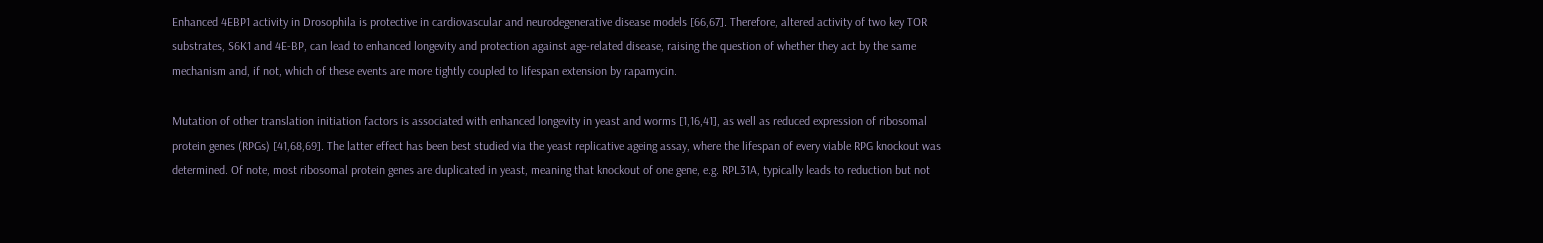Enhanced 4EBP1 activity in Drosophila is protective in cardiovascular and neurodegenerative disease models [66,67]. Therefore, altered activity of two key TOR substrates, S6K1 and 4E-BP, can lead to enhanced longevity and protection against age-related disease, raising the question of whether they act by the same mechanism and, if not, which of these events are more tightly coupled to lifespan extension by rapamycin.

Mutation of other translation initiation factors is associated with enhanced longevity in yeast and worms [1,16,41], as well as reduced expression of ribosomal protein genes (RPGs) [41,68,69]. The latter effect has been best studied via the yeast replicative ageing assay, where the lifespan of every viable RPG knockout was determined. Of note, most ribosomal protein genes are duplicated in yeast, meaning that knockout of one gene, e.g. RPL31A, typically leads to reduction but not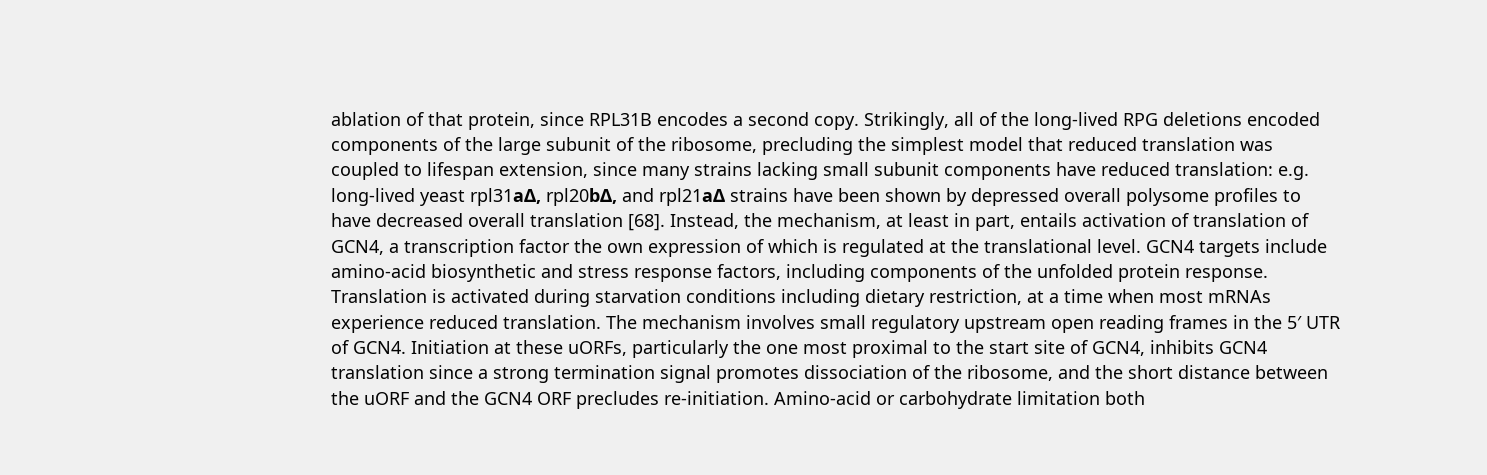ablation of that protein, since RPL31B encodes a second copy. Strikingly, all of the long-lived RPG deletions encoded components of the large subunit of the ribosome, precluding the simplest model that reduced translation was coupled to lifespan extension, since many strains lacking small subunit components have reduced translation: e.g. long-lived yeast rpl31aΔ, rpl20bΔ, and rpl21aΔ strains have been shown by depressed overall polysome profiles to have decreased overall translation [68]. Instead, the mechanism, at least in part, entails activation of translation of GCN4, a transcription factor the own expression of which is regulated at the translational level. GCN4 targets include amino-acid biosynthetic and stress response factors, including components of the unfolded protein response. Translation is activated during starvation conditions including dietary restriction, at a time when most mRNAs experience reduced translation. The mechanism involves small regulatory upstream open reading frames in the 5′ UTR of GCN4. Initiation at these uORFs, particularly the one most proximal to the start site of GCN4, inhibits GCN4 translation since a strong termination signal promotes dissociation of the ribosome, and the short distance between the uORF and the GCN4 ORF precludes re-initiation. Amino-acid or carbohydrate limitation both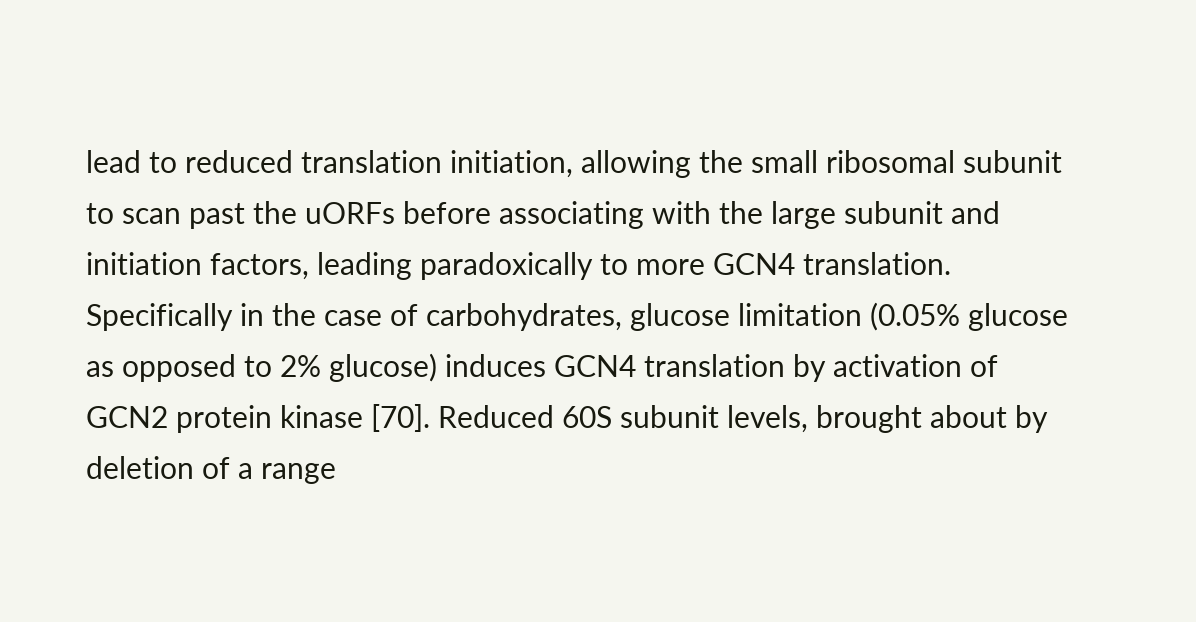lead to reduced translation initiation, allowing the small ribosomal subunit to scan past the uORFs before associating with the large subunit and initiation factors, leading paradoxically to more GCN4 translation. Specifically in the case of carbohydrates, glucose limitation (0.05% glucose as opposed to 2% glucose) induces GCN4 translation by activation of GCN2 protein kinase [70]. Reduced 60S subunit levels, brought about by deletion of a range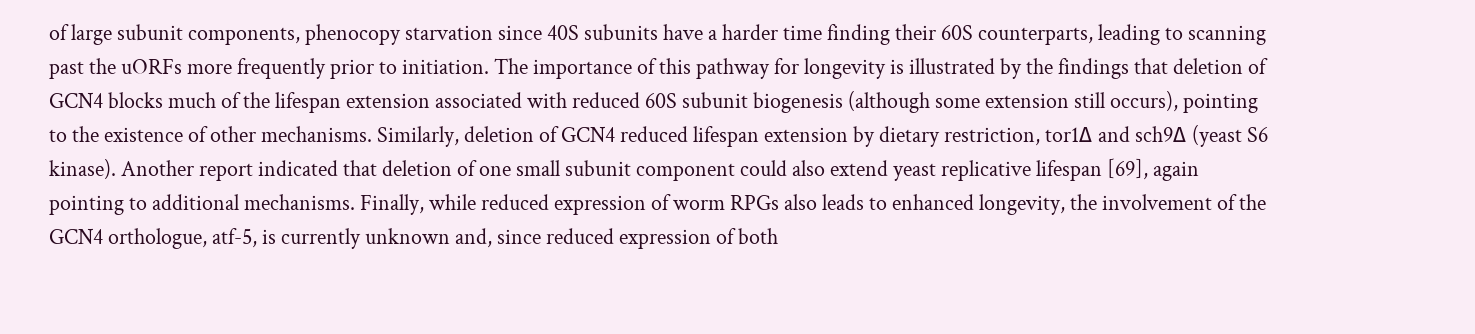of large subunit components, phenocopy starvation since 40S subunits have a harder time finding their 60S counterparts, leading to scanning past the uORFs more frequently prior to initiation. The importance of this pathway for longevity is illustrated by the findings that deletion of GCN4 blocks much of the lifespan extension associated with reduced 60S subunit biogenesis (although some extension still occurs), pointing to the existence of other mechanisms. Similarly, deletion of GCN4 reduced lifespan extension by dietary restriction, tor1Δ and sch9Δ (yeast S6 kinase). Another report indicated that deletion of one small subunit component could also extend yeast replicative lifespan [69], again pointing to additional mechanisms. Finally, while reduced expression of worm RPGs also leads to enhanced longevity, the involvement of the GCN4 orthologue, atf-5, is currently unknown and, since reduced expression of both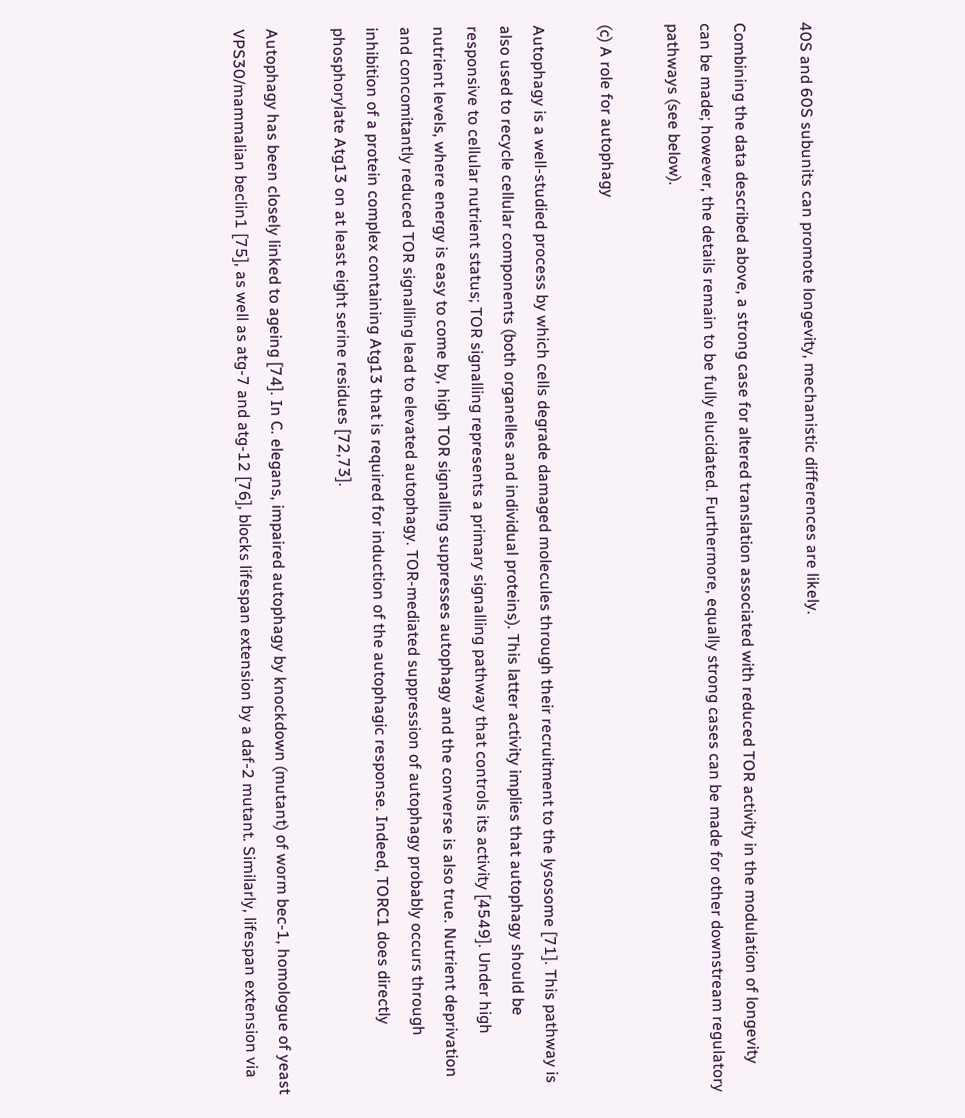40S and 60S subunits can promote longevity, mechanistic differences are likely.

Combining the data described above, a strong case for altered translation associated with reduced TOR activity in the modulation of longevity can be made; however, the details remain to be fully elucidated. Furthermore, equally strong cases can be made for other downstream regulatory pathways (see below).

(c) A role for autophagy

Autophagy is a well-studied process by which cells degrade damaged molecules through their recruitment to the lysosome [71]. This pathway is also used to recycle cellular components (both organelles and individual proteins). This latter activity implies that autophagy should be responsive to cellular nutrient status; TOR signalling represents a primary signalling pathway that controls its activity [4549]. Under high nutrient levels, where energy is easy to come by, high TOR signalling suppresses autophagy and the converse is also true. Nutrient deprivation and concomitantly reduced TOR signalling lead to elevated autophagy. TOR-mediated suppression of autophagy probably occurs through inhibition of a protein complex containing Atg13 that is required for induction of the autophagic response. Indeed, TORC1 does directly phosphorylate Atg13 on at least eight serine residues [72,73].

Autophagy has been closely linked to ageing [74]. In C. elegans, impaired autophagy by knockdown (mutant) of worm bec-1, homologue of yeast VPS30/mammalian beclin1 [75], as well as atg-7 and atg-12 [76], blocks lifespan extension by a daf-2 mutant. Similarly, lifespan extension via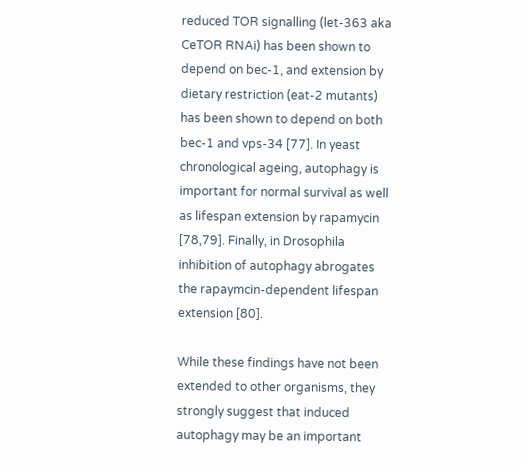reduced TOR signalling (let-363 aka CeTOR RNAi) has been shown to depend on bec-1, and extension by dietary restriction (eat-2 mutants) has been shown to depend on both bec-1 and vps-34 [77]. In yeast chronological ageing, autophagy is important for normal survival as well as lifespan extension by rapamycin [78,79]. Finally, in Drosophila inhibition of autophagy abrogates the rapaymcin-dependent lifespan extension [80].

While these findings have not been extended to other organisms, they strongly suggest that induced autophagy may be an important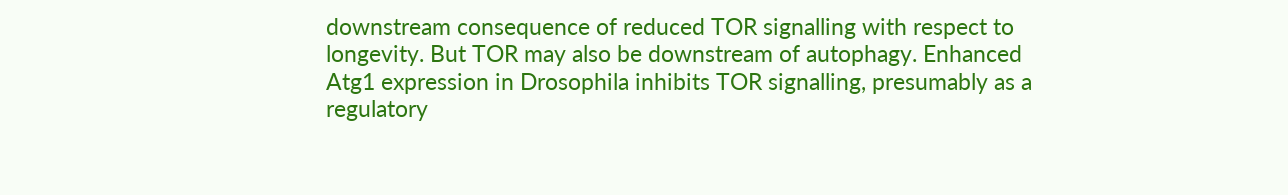downstream consequence of reduced TOR signalling with respect to longevity. But TOR may also be downstream of autophagy. Enhanced Atg1 expression in Drosophila inhibits TOR signalling, presumably as a regulatory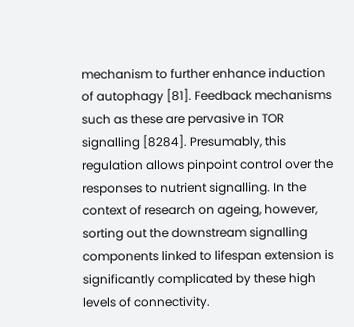mechanism to further enhance induction of autophagy [81]. Feedback mechanisms such as these are pervasive in TOR signalling [8284]. Presumably, this regulation allows pinpoint control over the responses to nutrient signalling. In the context of research on ageing, however, sorting out the downstream signalling components linked to lifespan extension is significantly complicated by these high levels of connectivity.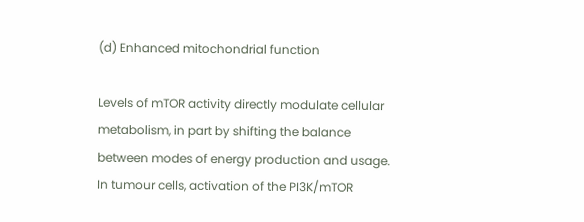(d) Enhanced mitochondrial function

Levels of mTOR activity directly modulate cellular metabolism, in part by shifting the balance between modes of energy production and usage. In tumour cells, activation of the PI3K/mTOR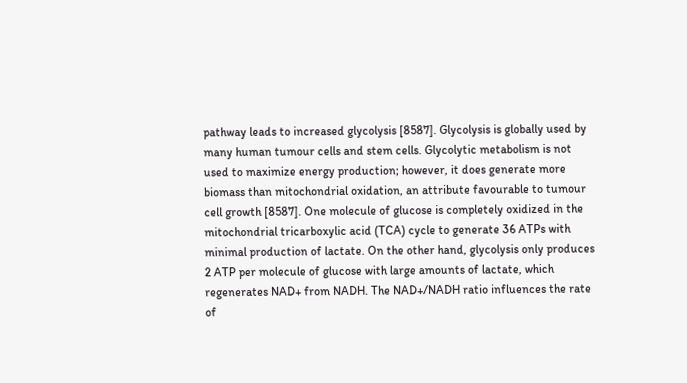pathway leads to increased glycolysis [8587]. Glycolysis is globally used by many human tumour cells and stem cells. Glycolytic metabolism is not used to maximize energy production; however, it does generate more biomass than mitochondrial oxidation, an attribute favourable to tumour cell growth [8587]. One molecule of glucose is completely oxidized in the mitochondrial tricarboxylic acid (TCA) cycle to generate 36 ATPs with minimal production of lactate. On the other hand, glycolysis only produces 2 ATP per molecule of glucose with large amounts of lactate, which regenerates NAD+ from NADH. The NAD+/NADH ratio influences the rate of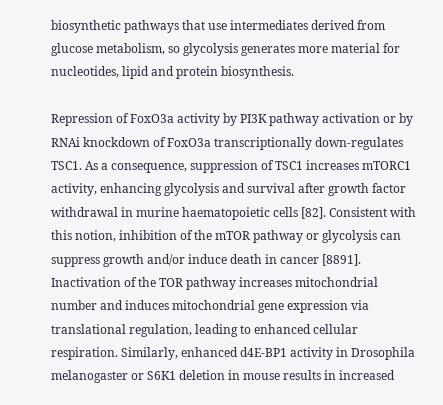biosynthetic pathways that use intermediates derived from glucose metabolism, so glycolysis generates more material for nucleotides, lipid and protein biosynthesis.

Repression of FoxO3a activity by PI3K pathway activation or by RNAi knockdown of FoxO3a transcriptionally down-regulates TSC1. As a consequence, suppression of TSC1 increases mTORC1 activity, enhancing glycolysis and survival after growth factor withdrawal in murine haematopoietic cells [82]. Consistent with this notion, inhibition of the mTOR pathway or glycolysis can suppress growth and/or induce death in cancer [8891]. Inactivation of the TOR pathway increases mitochondrial number and induces mitochondrial gene expression via translational regulation, leading to enhanced cellular respiration. Similarly, enhanced d4E-BP1 activity in Drosophila melanogaster or S6K1 deletion in mouse results in increased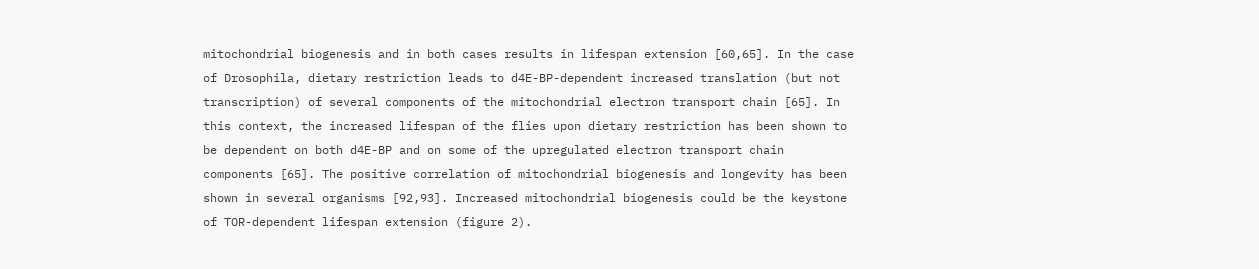mitochondrial biogenesis and in both cases results in lifespan extension [60,65]. In the case of Drosophila, dietary restriction leads to d4E-BP-dependent increased translation (but not transcription) of several components of the mitochondrial electron transport chain [65]. In this context, the increased lifespan of the flies upon dietary restriction has been shown to be dependent on both d4E-BP and on some of the upregulated electron transport chain components [65]. The positive correlation of mitochondrial biogenesis and longevity has been shown in several organisms [92,93]. Increased mitochondrial biogenesis could be the keystone of TOR-dependent lifespan extension (figure 2).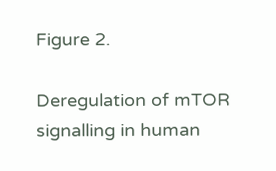Figure 2.

Deregulation of mTOR signalling in human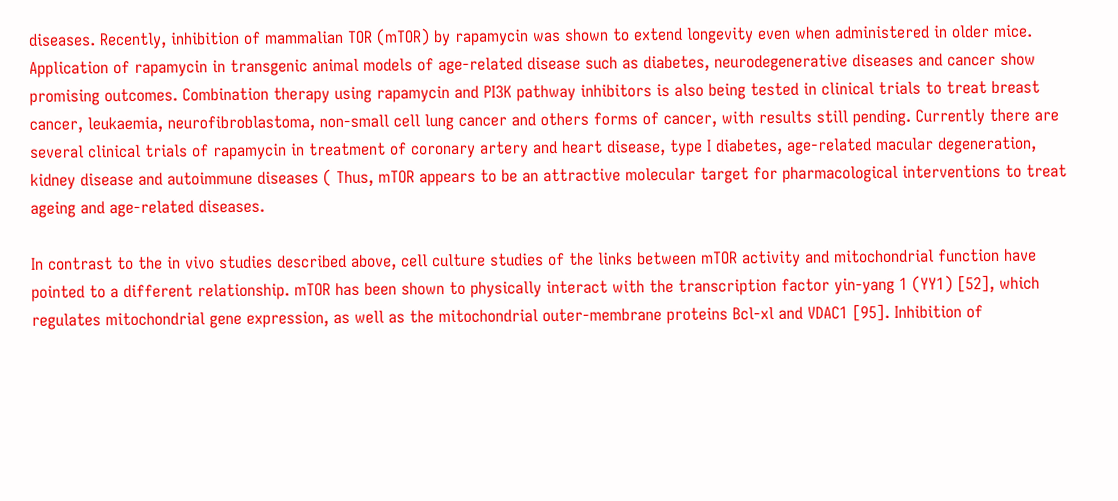diseases. Recently, inhibition of mammalian TOR (mTOR) by rapamycin was shown to extend longevity even when administered in older mice. Application of rapamycin in transgenic animal models of age-related disease such as diabetes, neurodegenerative diseases and cancer show promising outcomes. Combination therapy using rapamycin and PI3K pathway inhibitors is also being tested in clinical trials to treat breast cancer, leukaemia, neurofibroblastoma, non-small cell lung cancer and others forms of cancer, with results still pending. Currently there are several clinical trials of rapamycin in treatment of coronary artery and heart disease, type I diabetes, age-related macular degeneration, kidney disease and autoimmune diseases ( Thus, mTOR appears to be an attractive molecular target for pharmacological interventions to treat ageing and age-related diseases.

In contrast to the in vivo studies described above, cell culture studies of the links between mTOR activity and mitochondrial function have pointed to a different relationship. mTOR has been shown to physically interact with the transcription factor yin-yang 1 (YY1) [52], which regulates mitochondrial gene expression, as well as the mitochondrial outer-membrane proteins Bcl-xl and VDAC1 [95]. Inhibition of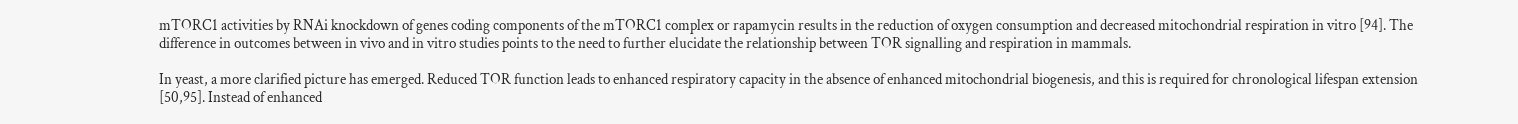mTORC1 activities by RNAi knockdown of genes coding components of the mTORC1 complex or rapamycin results in the reduction of oxygen consumption and decreased mitochondrial respiration in vitro [94]. The difference in outcomes between in vivo and in vitro studies points to the need to further elucidate the relationship between TOR signalling and respiration in mammals.

In yeast, a more clarified picture has emerged. Reduced TOR function leads to enhanced respiratory capacity in the absence of enhanced mitochondrial biogenesis, and this is required for chronological lifespan extension [50,95]. Instead of enhanced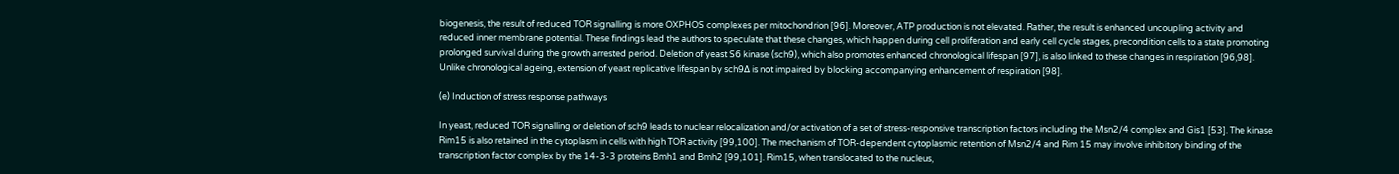biogenesis, the result of reduced TOR signalling is more OXPHOS complexes per mitochondrion [96]. Moreover, ATP production is not elevated. Rather, the result is enhanced uncoupling activity and reduced inner membrane potential. These findings lead the authors to speculate that these changes, which happen during cell proliferation and early cell cycle stages, precondition cells to a state promoting prolonged survival during the growth arrested period. Deletion of yeast S6 kinase (sch9), which also promotes enhanced chronological lifespan [97], is also linked to these changes in respiration [96,98]. Unlike chronological ageing, extension of yeast replicative lifespan by sch9Δ is not impaired by blocking accompanying enhancement of respiration [98].

(e) Induction of stress response pathways

In yeast, reduced TOR signalling or deletion of sch9 leads to nuclear relocalization and/or activation of a set of stress-responsive transcription factors including the Msn2/4 complex and Gis1 [53]. The kinase Rim15 is also retained in the cytoplasm in cells with high TOR activity [99,100]. The mechanism of TOR-dependent cytoplasmic retention of Msn2/4 and Rim 15 may involve inhibitory binding of the transcription factor complex by the 14-3-3 proteins Bmh1 and Bmh2 [99,101]. Rim15, when translocated to the nucleus,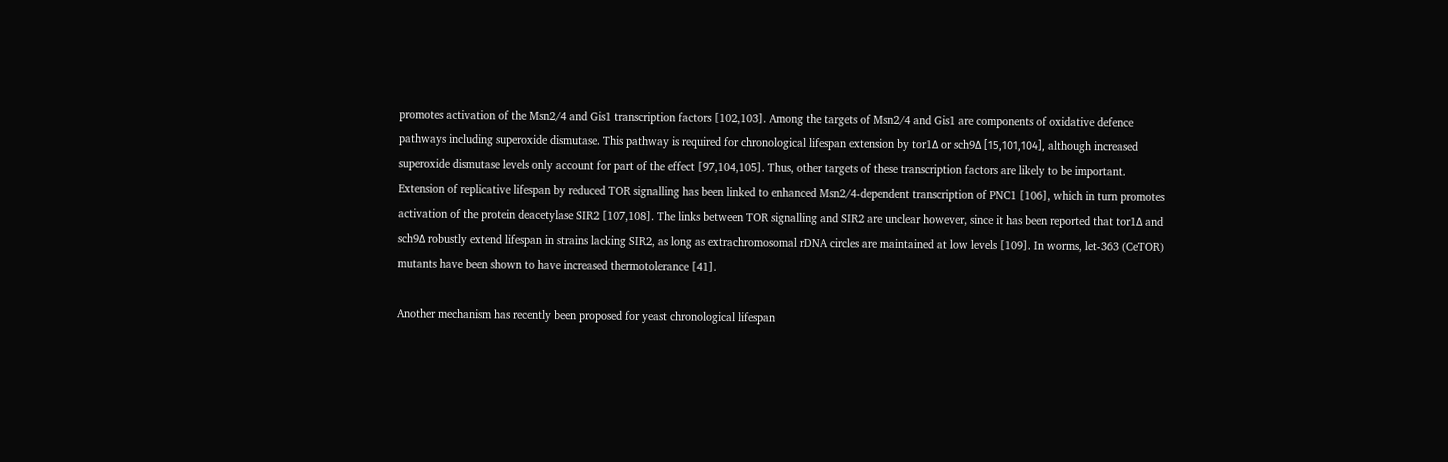promotes activation of the Msn2/4 and Gis1 transcription factors [102,103]. Among the targets of Msn2/4 and Gis1 are components of oxidative defence pathways including superoxide dismutase. This pathway is required for chronological lifespan extension by tor1Δ or sch9Δ [15,101,104], although increased superoxide dismutase levels only account for part of the effect [97,104,105]. Thus, other targets of these transcription factors are likely to be important. Extension of replicative lifespan by reduced TOR signalling has been linked to enhanced Msn2/4-dependent transcription of PNC1 [106], which in turn promotes activation of the protein deacetylase SIR2 [107,108]. The links between TOR signalling and SIR2 are unclear however, since it has been reported that tor1Δ and sch9Δ robustly extend lifespan in strains lacking SIR2, as long as extrachromosomal rDNA circles are maintained at low levels [109]. In worms, let-363 (CeTOR) mutants have been shown to have increased thermotolerance [41].

Another mechanism has recently been proposed for yeast chronological lifespan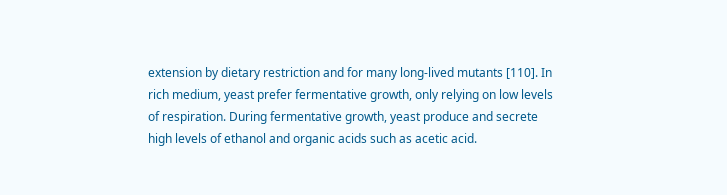extension by dietary restriction and for many long-lived mutants [110]. In rich medium, yeast prefer fermentative growth, only relying on low levels of respiration. During fermentative growth, yeast produce and secrete high levels of ethanol and organic acids such as acetic acid.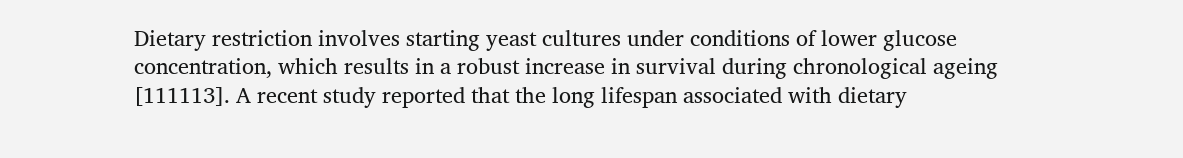Dietary restriction involves starting yeast cultures under conditions of lower glucose concentration, which results in a robust increase in survival during chronological ageing [111113]. A recent study reported that the long lifespan associated with dietary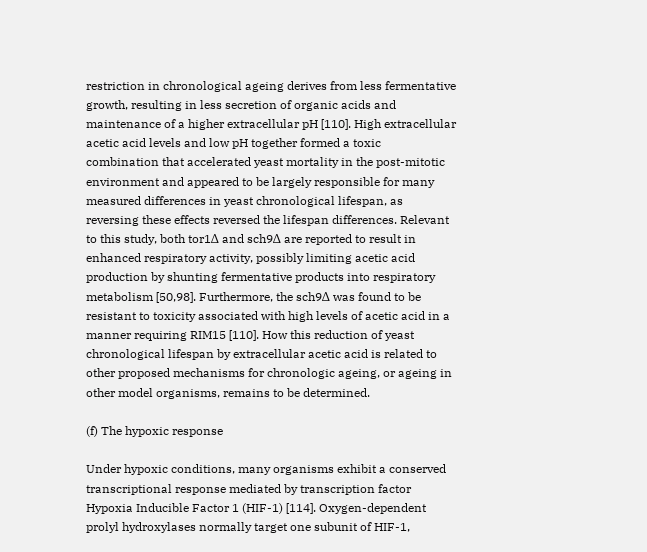restriction in chronological ageing derives from less fermentative growth, resulting in less secretion of organic acids and maintenance of a higher extracellular pH [110]. High extracellular acetic acid levels and low pH together formed a toxic combination that accelerated yeast mortality in the post-mitotic environment and appeared to be largely responsible for many measured differences in yeast chronological lifespan, as reversing these effects reversed the lifespan differences. Relevant to this study, both tor1Δ and sch9Δ are reported to result in enhanced respiratory activity, possibly limiting acetic acid production by shunting fermentative products into respiratory metabolism [50,98]. Furthermore, the sch9Δ was found to be resistant to toxicity associated with high levels of acetic acid in a manner requiring RIM15 [110]. How this reduction of yeast chronological lifespan by extracellular acetic acid is related to other proposed mechanisms for chronologic ageing, or ageing in other model organisms, remains to be determined.

(f) The hypoxic response

Under hypoxic conditions, many organisms exhibit a conserved transcriptional response mediated by transcription factor Hypoxia Inducible Factor 1 (HIF-1) [114]. Oxygen-dependent prolyl hydroxylases normally target one subunit of HIF-1,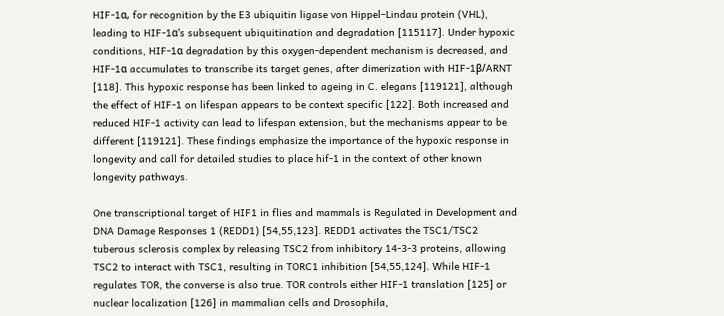HIF-1α, for recognition by the E3 ubiquitin ligase von Hippel–Lindau protein (VHL), leading to HIF-1α's subsequent ubiquitination and degradation [115117]. Under hypoxic conditions, HIF-1α degradation by this oxygen-dependent mechanism is decreased, and HIF-1α accumulates to transcribe its target genes, after dimerization with HIF-1β/ARNT [118]. This hypoxic response has been linked to ageing in C. elegans [119121], although the effect of HIF-1 on lifespan appears to be context specific [122]. Both increased and reduced HIF-1 activity can lead to lifespan extension, but the mechanisms appear to be different [119121]. These findings emphasize the importance of the hypoxic response in longevity and call for detailed studies to place hif-1 in the context of other known longevity pathways.

One transcriptional target of HIF1 in flies and mammals is Regulated in Development and DNA Damage Responses 1 (REDD1) [54,55,123]. REDD1 activates the TSC1/TSC2 tuberous sclerosis complex by releasing TSC2 from inhibitory 14-3-3 proteins, allowing TSC2 to interact with TSC1, resulting in TORC1 inhibition [54,55,124]. While HIF-1 regulates TOR, the converse is also true. TOR controls either HIF-1 translation [125] or nuclear localization [126] in mammalian cells and Drosophila,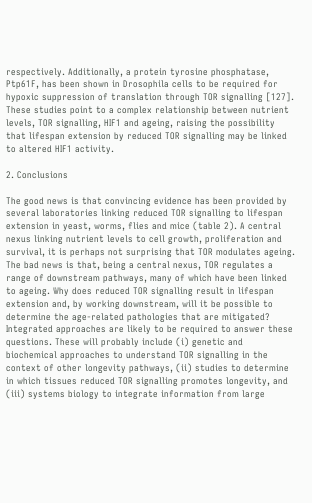respectively. Additionally, a protein tyrosine phosphatase, Ptp61F, has been shown in Drosophila cells to be required for hypoxic suppression of translation through TOR signalling [127]. These studies point to a complex relationship between nutrient levels, TOR signalling, HIF1 and ageing, raising the possibility that lifespan extension by reduced TOR signalling may be linked to altered HIF1 activity.

2. Conclusions

The good news is that convincing evidence has been provided by several laboratories linking reduced TOR signalling to lifespan extension in yeast, worms, flies and mice (table 2). A central nexus linking nutrient levels to cell growth, proliferation and survival, it is perhaps not surprising that TOR modulates ageing. The bad news is that, being a central nexus, TOR regulates a range of downstream pathways, many of which have been linked to ageing. Why does reduced TOR signalling result in lifespan extension and, by working downstream, will it be possible to determine the age-related pathologies that are mitigated? Integrated approaches are likely to be required to answer these questions. These will probably include (i) genetic and biochemical approaches to understand TOR signalling in the context of other longevity pathways, (ii) studies to determine in which tissues reduced TOR signalling promotes longevity, and (iii) systems biology to integrate information from large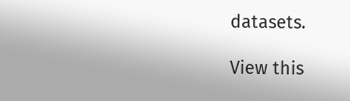datasets.

View this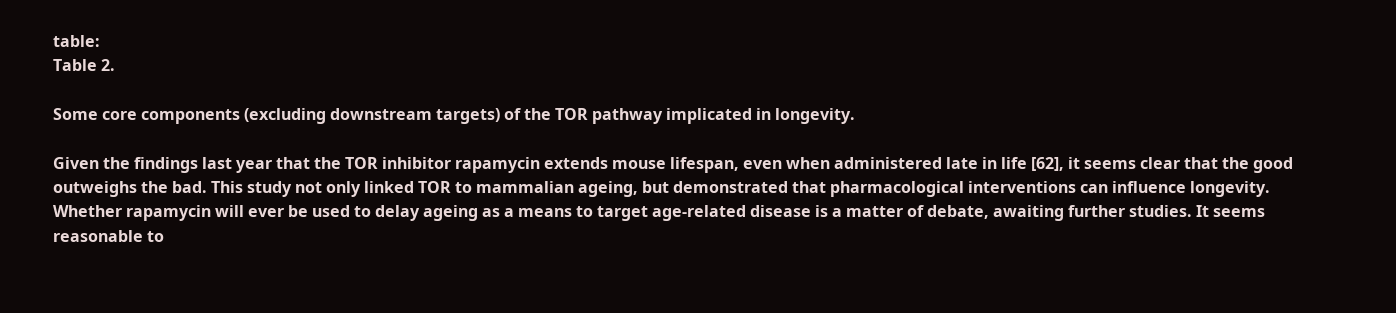table:
Table 2.

Some core components (excluding downstream targets) of the TOR pathway implicated in longevity.

Given the findings last year that the TOR inhibitor rapamycin extends mouse lifespan, even when administered late in life [62], it seems clear that the good outweighs the bad. This study not only linked TOR to mammalian ageing, but demonstrated that pharmacological interventions can influence longevity. Whether rapamycin will ever be used to delay ageing as a means to target age-related disease is a matter of debate, awaiting further studies. It seems reasonable to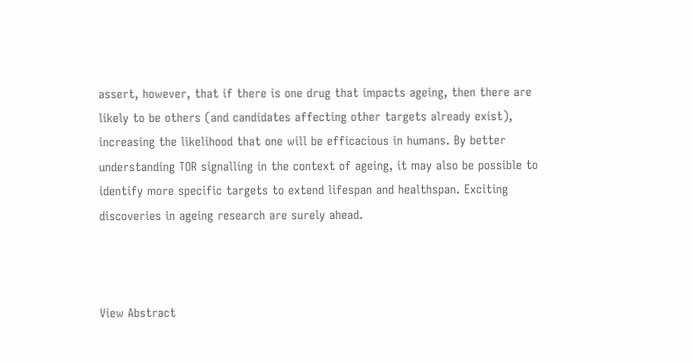assert, however, that if there is one drug that impacts ageing, then there are likely to be others (and candidates affecting other targets already exist), increasing the likelihood that one will be efficacious in humans. By better understanding TOR signalling in the context of ageing, it may also be possible to identify more specific targets to extend lifespan and healthspan. Exciting discoveries in ageing research are surely ahead.



View Abstract